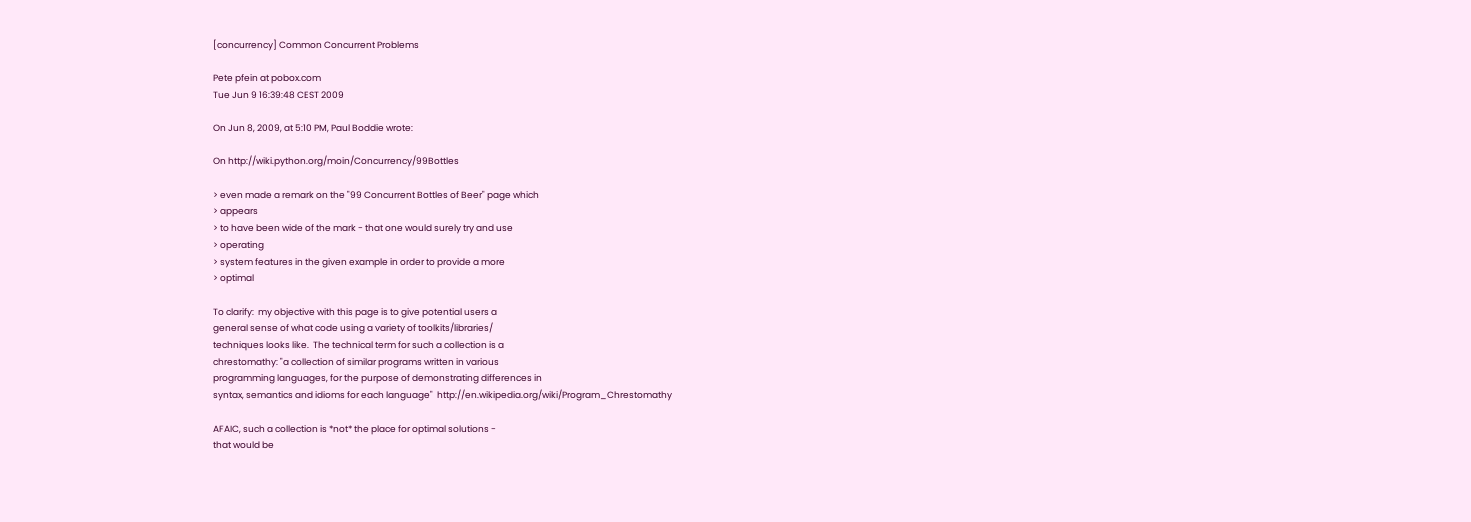[concurrency] Common Concurrent Problems

Pete pfein at pobox.com
Tue Jun 9 16:39:48 CEST 2009

On Jun 8, 2009, at 5:10 PM, Paul Boddie wrote:

On http://wiki.python.org/moin/Concurrency/99Bottles

> even made a remark on the "99 Concurrent Bottles of Beer" page which
> appears
> to have been wide of the mark - that one would surely try and use
> operating
> system features in the given example in order to provide a more
> optimal

To clarify:  my objective with this page is to give potential users a
general sense of what code using a variety of toolkits/libraries/
techniques looks like.  The technical term for such a collection is a
chrestomathy: "a collection of similar programs written in various
programming languages, for the purpose of demonstrating differences in
syntax, semantics and idioms for each language"  http://en.wikipedia.org/wiki/Program_Chrestomathy

AFAIC, such a collection is *not* the place for optimal solutions -
that would be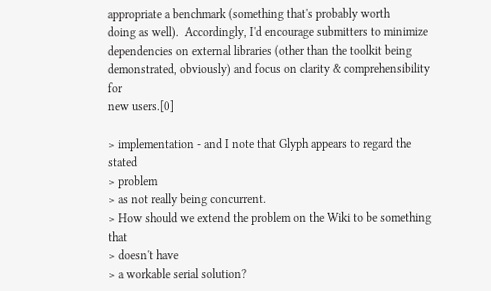appropriate a benchmark (something that's probably worth
doing as well).  Accordingly, I'd encourage submitters to minimize
dependencies on external libraries (other than the toolkit being
demonstrated, obviously) and focus on clarity & comprehensibility for
new users.[0]

> implementation - and I note that Glyph appears to regard the stated
> problem
> as not really being concurrent.
> How should we extend the problem on the Wiki to be something that
> doesn't have
> a workable serial solution?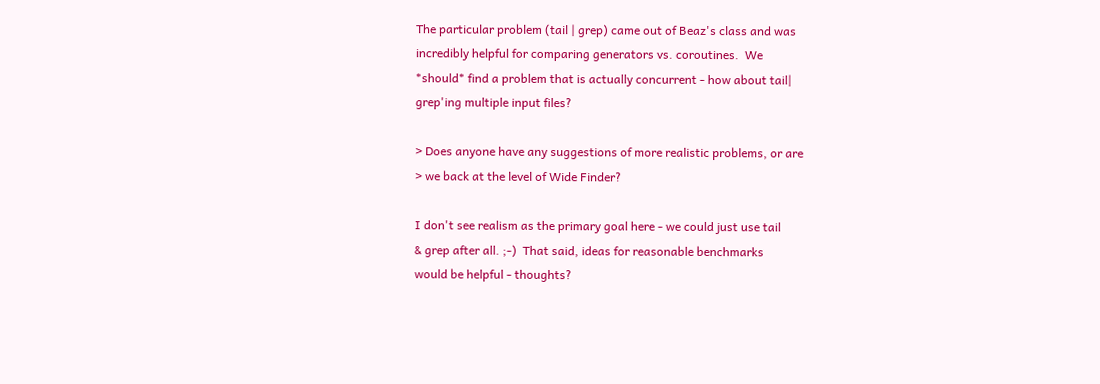The particular problem (tail | grep) came out of Beaz's class and was
incredibly helpful for comparing generators vs. coroutines.  We
*should* find a problem that is actually concurrent - how about tail|
grep'ing multiple input files?

> Does anyone have any suggestions of more realistic problems, or are
> we back at the level of Wide Finder?

I don't see realism as the primary goal here - we could just use tail
& grep after all. ;-)  That said, ideas for reasonable benchmarks
would be helpful - thoughts?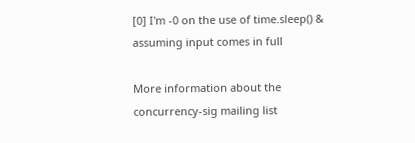[0] I'm -0 on the use of time.sleep() & assuming input comes in full

More information about the concurrency-sig mailing list